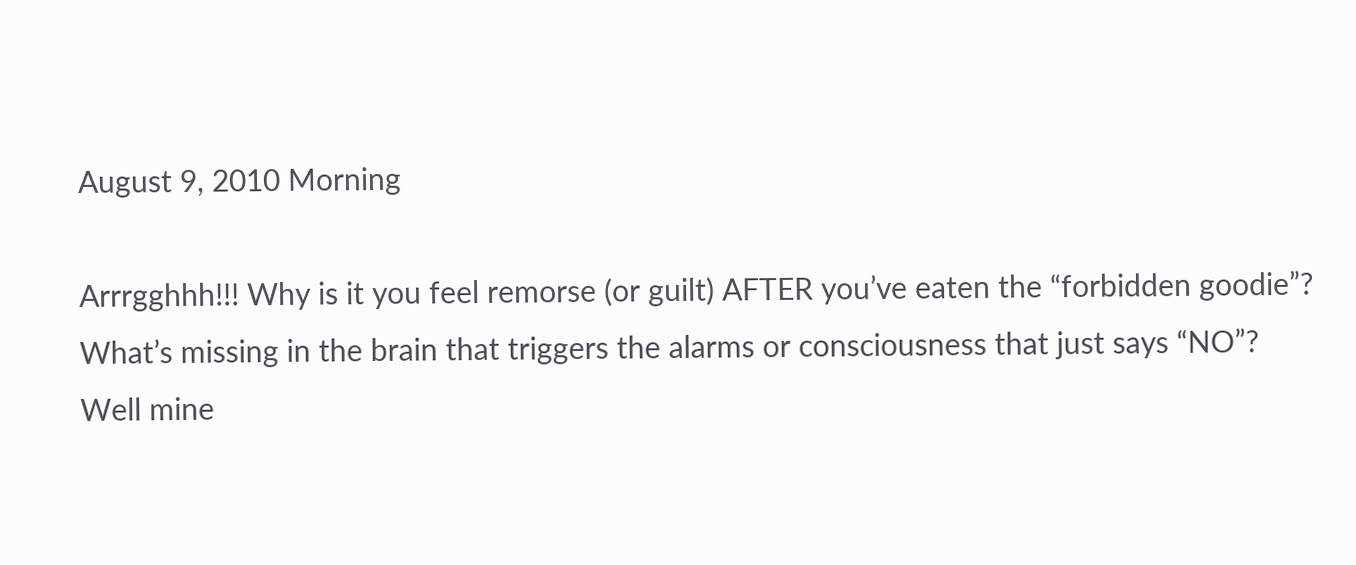August 9, 2010 Morning

Arrrgghhh!!! Why is it you feel remorse (or guilt) AFTER you’ve eaten the “forbidden goodie”? What’s missing in the brain that triggers the alarms or consciousness that just says “NO”?
Well mine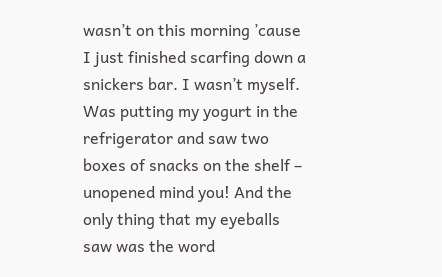wasn’t on this morning ’cause I just finished scarfing down a snickers bar. I wasn’t myself.
Was putting my yogurt in the refrigerator and saw two boxes of snacks on the shelf – unopened mind you! And the only thing that my eyeballs saw was the word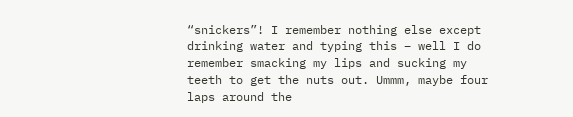“snickers”! I remember nothing else except drinking water and typing this – well I do remember smacking my lips and sucking my teeth to get the nuts out. Ummm, maybe four laps around the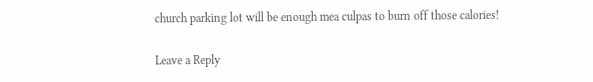church parking lot will be enough mea culpas to burn off those calories!

Leave a Reply